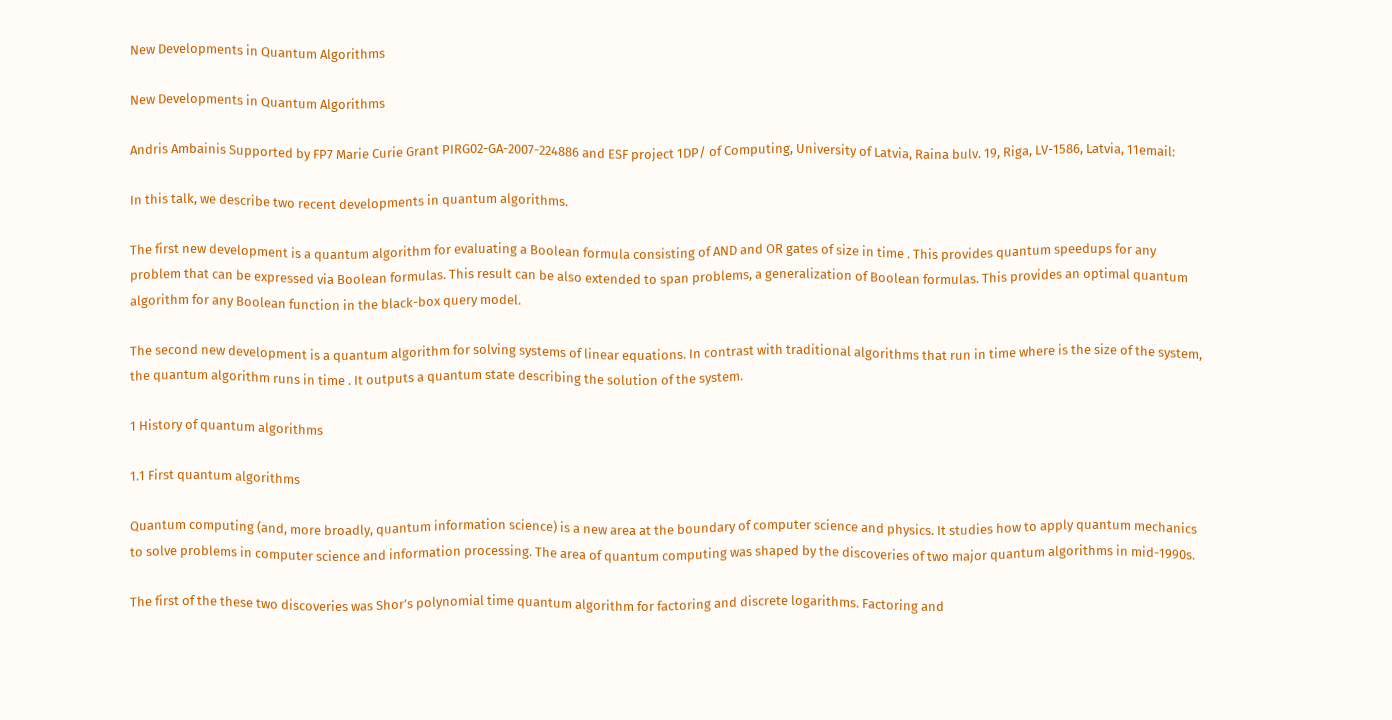New Developments in Quantum Algorithms

New Developments in Quantum Algorithms

Andris Ambainis Supported by FP7 Marie Curie Grant PIRG02-GA-2007-224886 and ESF project 1DP/ of Computing, University of Latvia, Raina bulv. 19, Riga, LV-1586, Latvia, 11email:

In this talk, we describe two recent developments in quantum algorithms.

The first new development is a quantum algorithm for evaluating a Boolean formula consisting of AND and OR gates of size in time . This provides quantum speedups for any problem that can be expressed via Boolean formulas. This result can be also extended to span problems, a generalization of Boolean formulas. This provides an optimal quantum algorithm for any Boolean function in the black-box query model.

The second new development is a quantum algorithm for solving systems of linear equations. In contrast with traditional algorithms that run in time where is the size of the system, the quantum algorithm runs in time . It outputs a quantum state describing the solution of the system.

1 History of quantum algorithms

1.1 First quantum algorithms

Quantum computing (and, more broadly, quantum information science) is a new area at the boundary of computer science and physics. It studies how to apply quantum mechanics to solve problems in computer science and information processing. The area of quantum computing was shaped by the discoveries of two major quantum algorithms in mid-1990s.

The first of the these two discoveries was Shor’s polynomial time quantum algorithm for factoring and discrete logarithms. Factoring and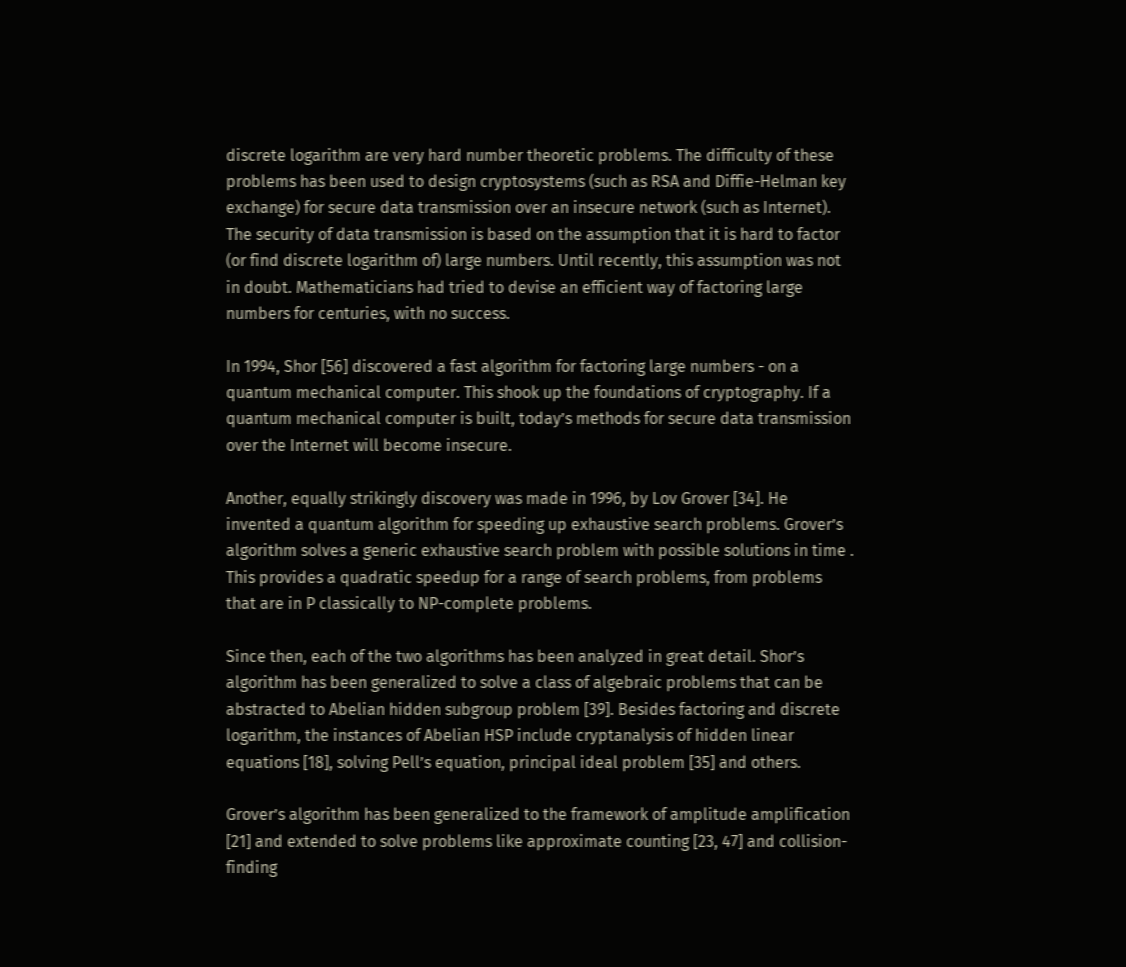discrete logarithm are very hard number theoretic problems. The difficulty of these problems has been used to design cryptosystems (such as RSA and Diffie-Helman key exchange) for secure data transmission over an insecure network (such as Internet). The security of data transmission is based on the assumption that it is hard to factor (or find discrete logarithm of) large numbers. Until recently, this assumption was not in doubt. Mathematicians had tried to devise an efficient way of factoring large numbers for centuries, with no success.

In 1994, Shor [56] discovered a fast algorithm for factoring large numbers - on a quantum mechanical computer. This shook up the foundations of cryptography. If a quantum mechanical computer is built, today’s methods for secure data transmission over the Internet will become insecure.

Another, equally strikingly discovery was made in 1996, by Lov Grover [34]. He invented a quantum algorithm for speeding up exhaustive search problems. Grover’s algorithm solves a generic exhaustive search problem with possible solutions in time . This provides a quadratic speedup for a range of search problems, from problems that are in P classically to NP-complete problems.

Since then, each of the two algorithms has been analyzed in great detail. Shor’s algorithm has been generalized to solve a class of algebraic problems that can be abstracted to Abelian hidden subgroup problem [39]. Besides factoring and discrete logarithm, the instances of Abelian HSP include cryptanalysis of hidden linear equations [18], solving Pell’s equation, principal ideal problem [35] and others.

Grover’s algorithm has been generalized to the framework of amplitude amplification [21] and extended to solve problems like approximate counting [23, 47] and collision-finding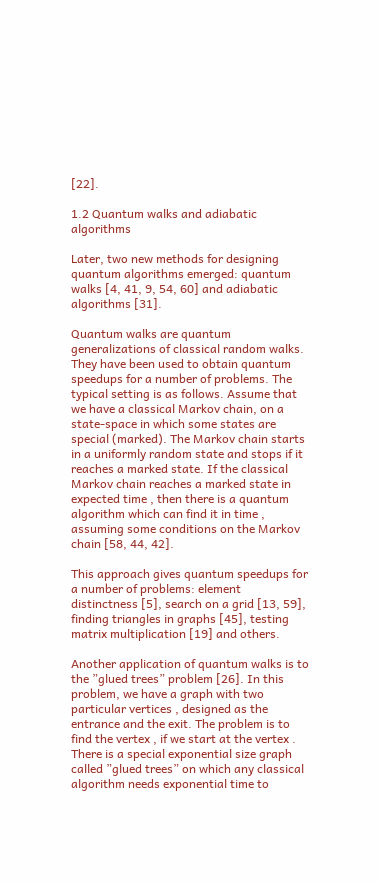[22].

1.2 Quantum walks and adiabatic algorithms

Later, two new methods for designing quantum algorithms emerged: quantum walks [4, 41, 9, 54, 60] and adiabatic algorithms [31].

Quantum walks are quantum generalizations of classical random walks. They have been used to obtain quantum speedups for a number of problems. The typical setting is as follows. Assume that we have a classical Markov chain, on a state-space in which some states are special (marked). The Markov chain starts in a uniformly random state and stops if it reaches a marked state. If the classical Markov chain reaches a marked state in expected time , then there is a quantum algorithm which can find it in time , assuming some conditions on the Markov chain [58, 44, 42].

This approach gives quantum speedups for a number of problems: element distinctness [5], search on a grid [13, 59], finding triangles in graphs [45], testing matrix multiplication [19] and others.

Another application of quantum walks is to the ”glued trees” problem [26]. In this problem, we have a graph with two particular vertices , designed as the entrance and the exit. The problem is to find the vertex , if we start at the vertex . There is a special exponential size graph called ”glued trees” on which any classical algorithm needs exponential time to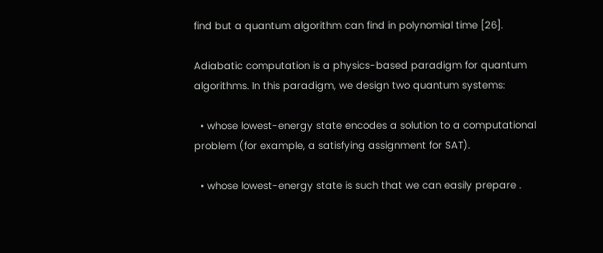find but a quantum algorithm can find in polynomial time [26].

Adiabatic computation is a physics-based paradigm for quantum algorithms. In this paradigm, we design two quantum systems:

  • whose lowest-energy state encodes a solution to a computational problem (for example, a satisfying assignment for SAT).

  • whose lowest-energy state is such that we can easily prepare .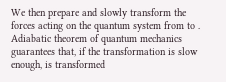We then prepare and slowly transform the forces acting on the quantum system from to . Adiabatic theorem of quantum mechanics guarantees that, if the transformation is slow enough, is transformed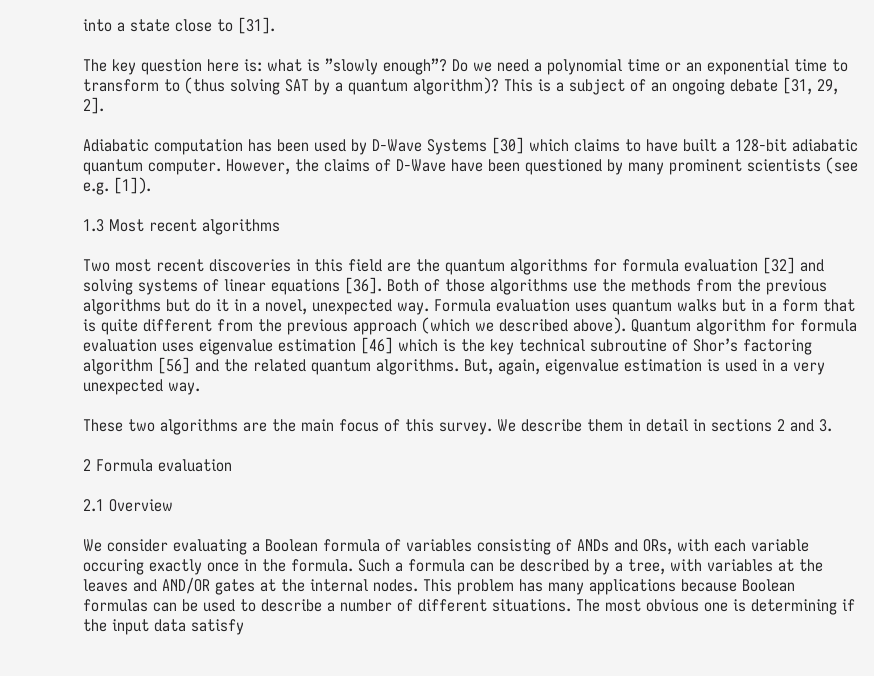into a state close to [31].

The key question here is: what is ”slowly enough”? Do we need a polynomial time or an exponential time to transform to (thus solving SAT by a quantum algorithm)? This is a subject of an ongoing debate [31, 29, 2].

Adiabatic computation has been used by D-Wave Systems [30] which claims to have built a 128-bit adiabatic quantum computer. However, the claims of D-Wave have been questioned by many prominent scientists (see e.g. [1]).

1.3 Most recent algorithms

Two most recent discoveries in this field are the quantum algorithms for formula evaluation [32] and solving systems of linear equations [36]. Both of those algorithms use the methods from the previous algorithms but do it in a novel, unexpected way. Formula evaluation uses quantum walks but in a form that is quite different from the previous approach (which we described above). Quantum algorithm for formula evaluation uses eigenvalue estimation [46] which is the key technical subroutine of Shor’s factoring algorithm [56] and the related quantum algorithms. But, again, eigenvalue estimation is used in a very unexpected way.

These two algorithms are the main focus of this survey. We describe them in detail in sections 2 and 3.

2 Formula evaluation

2.1 Overview

We consider evaluating a Boolean formula of variables consisting of ANDs and ORs, with each variable occuring exactly once in the formula. Such a formula can be described by a tree, with variables at the leaves and AND/OR gates at the internal nodes. This problem has many applications because Boolean formulas can be used to describe a number of different situations. The most obvious one is determining if the input data satisfy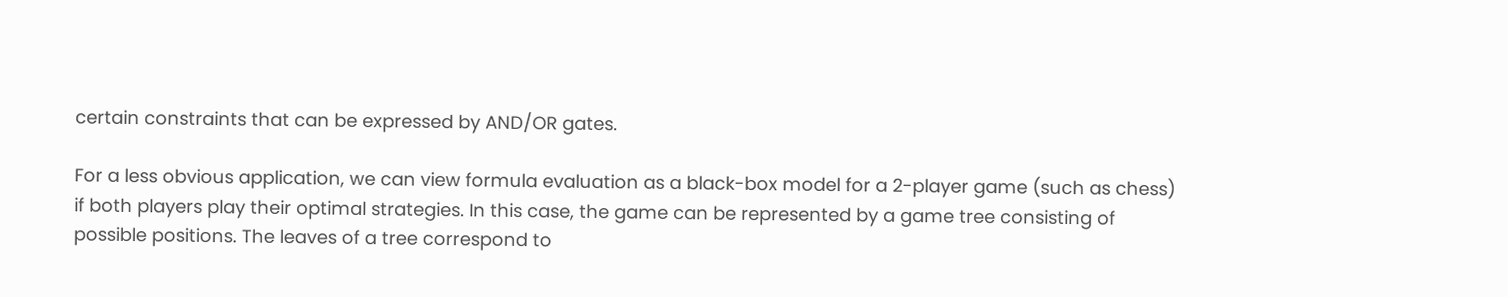certain constraints that can be expressed by AND/OR gates.

For a less obvious application, we can view formula evaluation as a black-box model for a 2-player game (such as chess) if both players play their optimal strategies. In this case, the game can be represented by a game tree consisting of possible positions. The leaves of a tree correspond to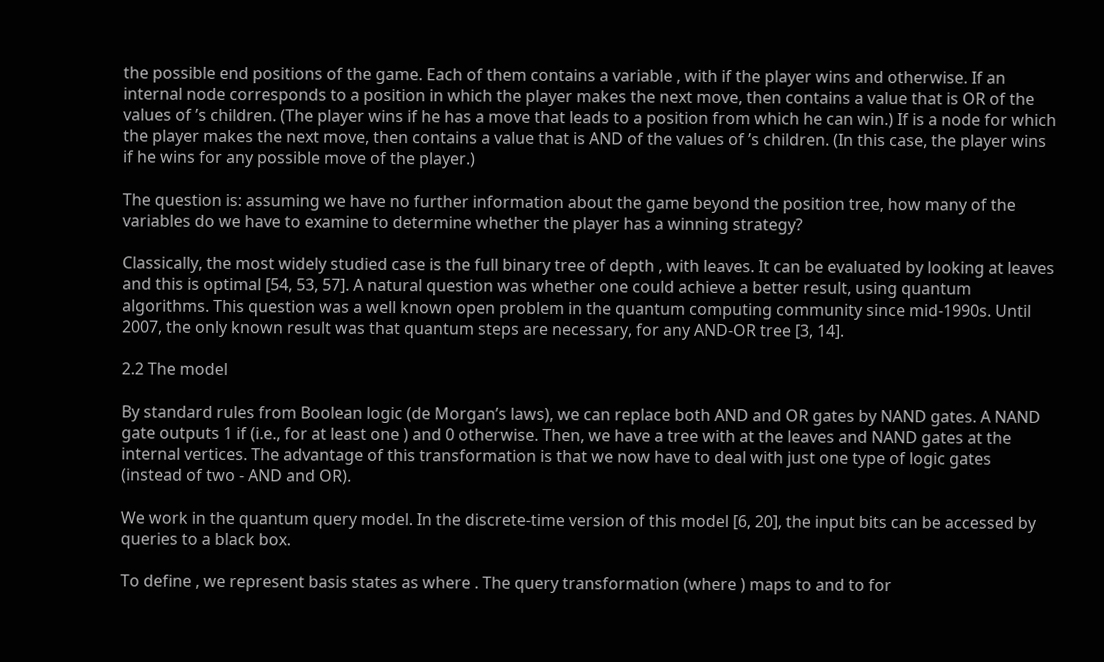the possible end positions of the game. Each of them contains a variable , with if the player wins and otherwise. If an internal node corresponds to a position in which the player makes the next move, then contains a value that is OR of the values of ’s children. (The player wins if he has a move that leads to a position from which he can win.) If is a node for which the player makes the next move, then contains a value that is AND of the values of ’s children. (In this case, the player wins if he wins for any possible move of the player.)

The question is: assuming we have no further information about the game beyond the position tree, how many of the variables do we have to examine to determine whether the player has a winning strategy?

Classically, the most widely studied case is the full binary tree of depth , with leaves. It can be evaluated by looking at leaves and this is optimal [54, 53, 57]. A natural question was whether one could achieve a better result, using quantum algorithms. This question was a well known open problem in the quantum computing community since mid-1990s. Until 2007, the only known result was that quantum steps are necessary, for any AND-OR tree [3, 14].

2.2 The model

By standard rules from Boolean logic (de Morgan’s laws), we can replace both AND and OR gates by NAND gates. A NAND gate outputs 1 if (i.e., for at least one ) and 0 otherwise. Then, we have a tree with at the leaves and NAND gates at the internal vertices. The advantage of this transformation is that we now have to deal with just one type of logic gates (instead of two - AND and OR).

We work in the quantum query model. In the discrete-time version of this model [6, 20], the input bits can be accessed by queries to a black box.

To define , we represent basis states as where . The query transformation (where ) maps to and to for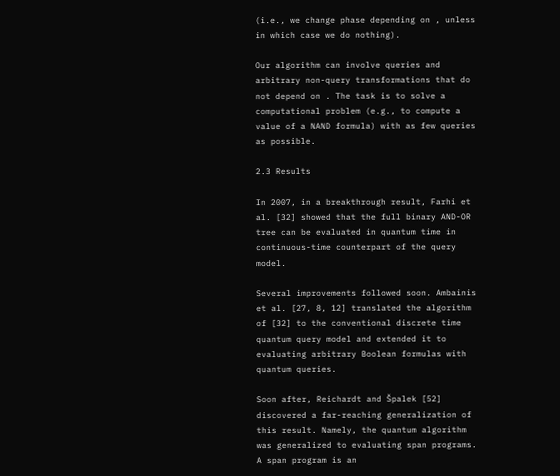(i.e., we change phase depending on , unless in which case we do nothing).

Our algorithm can involve queries and arbitrary non-query transformations that do not depend on . The task is to solve a computational problem (e.g., to compute a value of a NAND formula) with as few queries as possible.

2.3 Results

In 2007, in a breakthrough result, Farhi et al. [32] showed that the full binary AND-OR tree can be evaluated in quantum time in continuous-time counterpart of the query model.

Several improvements followed soon. Ambainis et al. [27, 8, 12] translated the algorithm of [32] to the conventional discrete time quantum query model and extended it to evaluating arbitrary Boolean formulas with quantum queries.

Soon after, Reichardt and Špalek [52] discovered a far-reaching generalization of this result. Namely, the quantum algorithm was generalized to evaluating span programs. A span program is an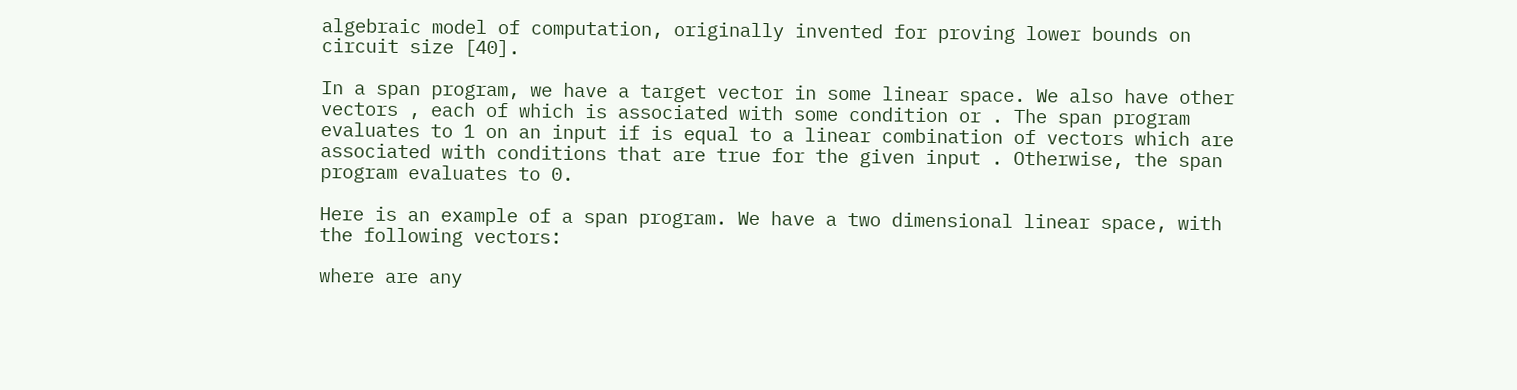algebraic model of computation, originally invented for proving lower bounds on circuit size [40].

In a span program, we have a target vector in some linear space. We also have other vectors , each of which is associated with some condition or . The span program evaluates to 1 on an input if is equal to a linear combination of vectors which are associated with conditions that are true for the given input . Otherwise, the span program evaluates to 0.

Here is an example of a span program. We have a two dimensional linear space, with the following vectors:

where are any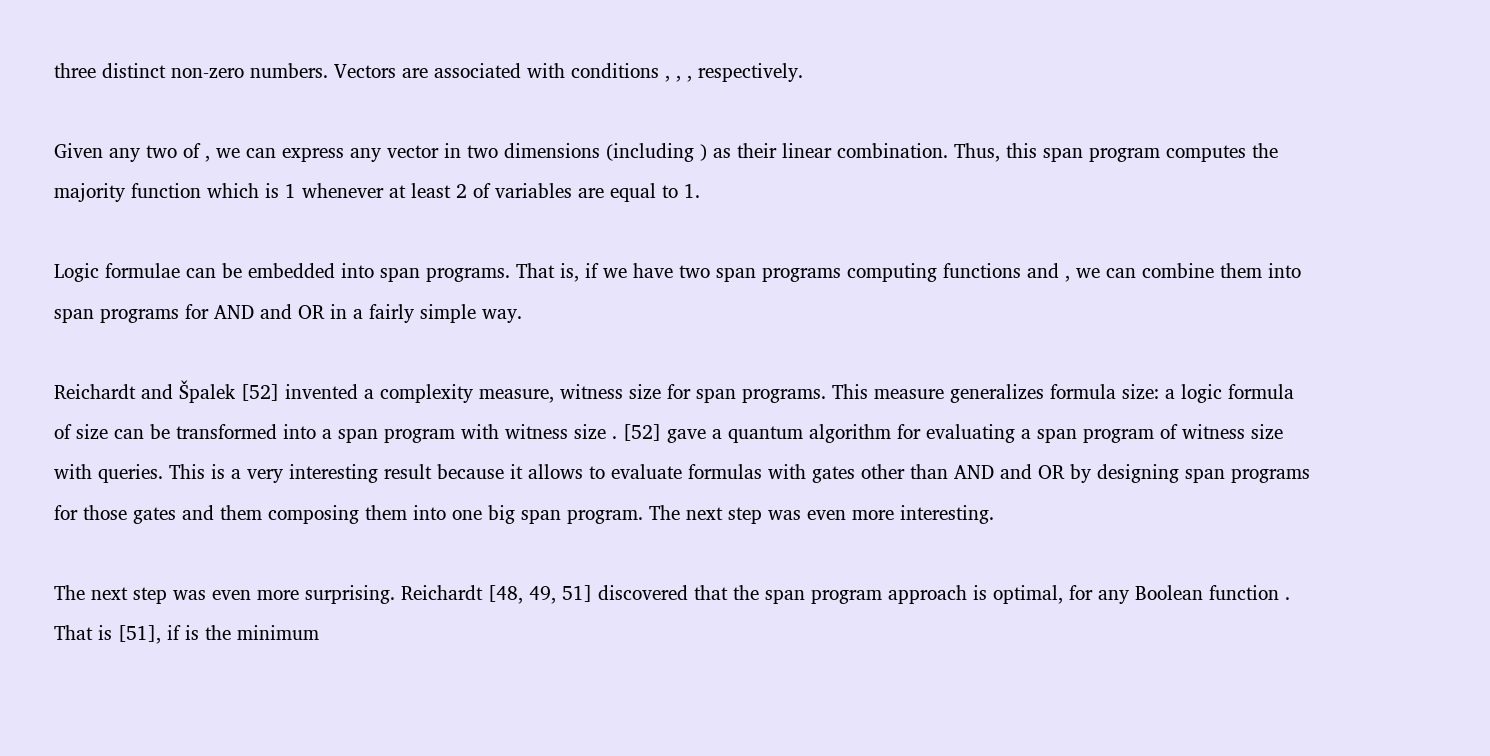three distinct non-zero numbers. Vectors are associated with conditions , , , respectively.

Given any two of , we can express any vector in two dimensions (including ) as their linear combination. Thus, this span program computes the majority function which is 1 whenever at least 2 of variables are equal to 1.

Logic formulae can be embedded into span programs. That is, if we have two span programs computing functions and , we can combine them into span programs for AND and OR in a fairly simple way.

Reichardt and Špalek [52] invented a complexity measure, witness size for span programs. This measure generalizes formula size: a logic formula of size can be transformed into a span program with witness size . [52] gave a quantum algorithm for evaluating a span program of witness size with queries. This is a very interesting result because it allows to evaluate formulas with gates other than AND and OR by designing span programs for those gates and them composing them into one big span program. The next step was even more interesting.

The next step was even more surprising. Reichardt [48, 49, 51] discovered that the span program approach is optimal, for any Boolean function . That is [51], if is the minimum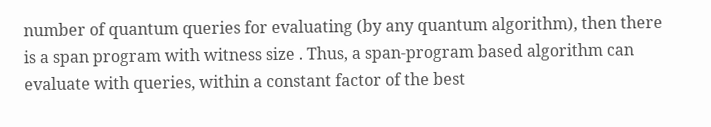number of quantum queries for evaluating (by any quantum algorithm), then there is a span program with witness size . Thus, a span-program based algorithm can evaluate with queries, within a constant factor of the best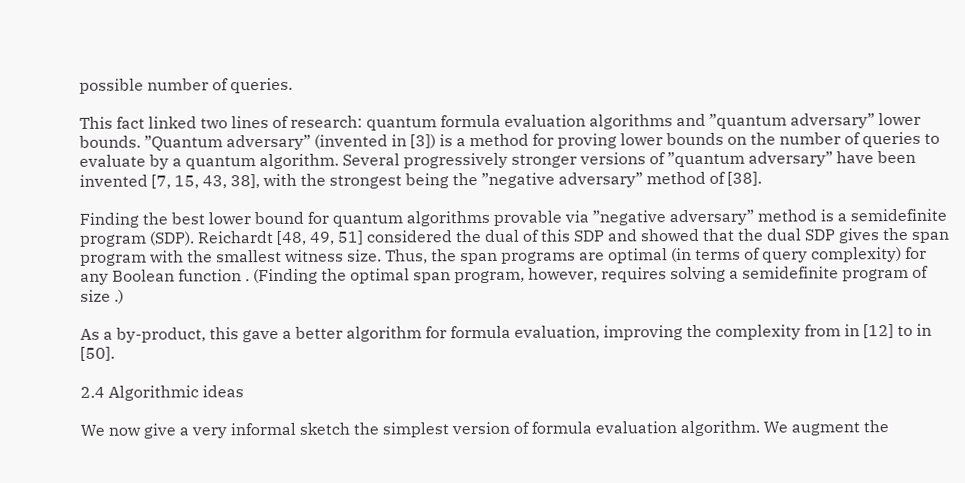possible number of queries.

This fact linked two lines of research: quantum formula evaluation algorithms and ”quantum adversary” lower bounds. ”Quantum adversary” (invented in [3]) is a method for proving lower bounds on the number of queries to evaluate by a quantum algorithm. Several progressively stronger versions of ”quantum adversary” have been invented [7, 15, 43, 38], with the strongest being the ”negative adversary” method of [38].

Finding the best lower bound for quantum algorithms provable via ”negative adversary” method is a semidefinite program (SDP). Reichardt [48, 49, 51] considered the dual of this SDP and showed that the dual SDP gives the span program with the smallest witness size. Thus, the span programs are optimal (in terms of query complexity) for any Boolean function . (Finding the optimal span program, however, requires solving a semidefinite program of size .)

As a by-product, this gave a better algorithm for formula evaluation, improving the complexity from in [12] to in [50].

2.4 Algorithmic ideas

We now give a very informal sketch the simplest version of formula evaluation algorithm. We augment the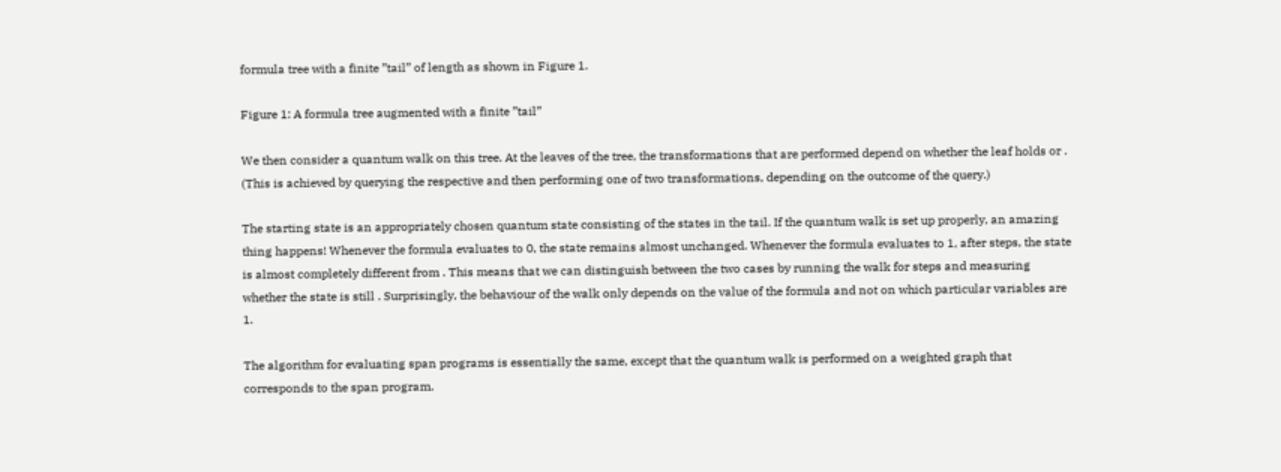formula tree with a finite ”tail” of length as shown in Figure 1.

Figure 1: A formula tree augmented with a finite ”tail”

We then consider a quantum walk on this tree. At the leaves of the tree, the transformations that are performed depend on whether the leaf holds or . (This is achieved by querying the respective and then performing one of two transformations, depending on the outcome of the query.)

The starting state is an appropriately chosen quantum state consisting of the states in the tail. If the quantum walk is set up properly, an amazing thing happens! Whenever the formula evaluates to 0, the state remains almost unchanged. Whenever the formula evaluates to 1, after steps, the state is almost completely different from . This means that we can distinguish between the two cases by running the walk for steps and measuring whether the state is still . Surprisingly, the behaviour of the walk only depends on the value of the formula and not on which particular variables are 1.

The algorithm for evaluating span programs is essentially the same, except that the quantum walk is performed on a weighted graph that corresponds to the span program.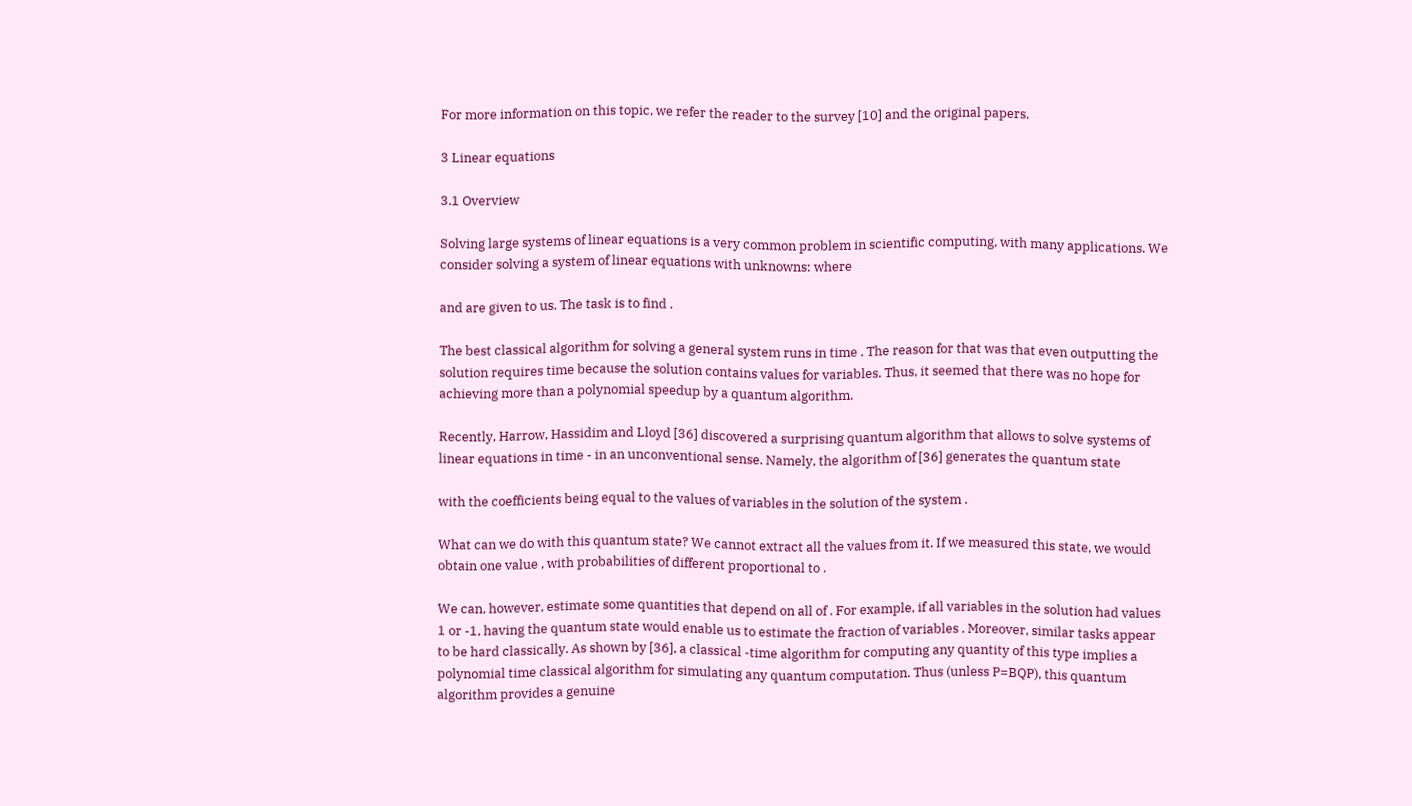For more information on this topic, we refer the reader to the survey [10] and the original papers.

3 Linear equations

3.1 Overview

Solving large systems of linear equations is a very common problem in scientific computing, with many applications. We consider solving a system of linear equations with unknowns: where

and are given to us. The task is to find .

The best classical algorithm for solving a general system runs in time . The reason for that was that even outputting the solution requires time because the solution contains values for variables. Thus, it seemed that there was no hope for achieving more than a polynomial speedup by a quantum algorithm.

Recently, Harrow, Hassidim and Lloyd [36] discovered a surprising quantum algorithm that allows to solve systems of linear equations in time - in an unconventional sense. Namely, the algorithm of [36] generates the quantum state

with the coefficients being equal to the values of variables in the solution of the system .

What can we do with this quantum state? We cannot extract all the values from it. If we measured this state, we would obtain one value , with probabilities of different proportional to .

We can, however, estimate some quantities that depend on all of . For example, if all variables in the solution had values 1 or -1, having the quantum state would enable us to estimate the fraction of variables . Moreover, similar tasks appear to be hard classically. As shown by [36], a classical -time algorithm for computing any quantity of this type implies a polynomial time classical algorithm for simulating any quantum computation. Thus (unless P=BQP), this quantum algorithm provides a genuine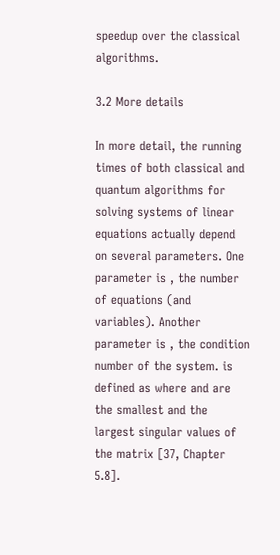speedup over the classical algorithms.

3.2 More details

In more detail, the running times of both classical and quantum algorithms for solving systems of linear equations actually depend on several parameters. One parameter is , the number of equations (and variables). Another parameter is , the condition number of the system. is defined as where and are the smallest and the largest singular values of the matrix [37, Chapter 5.8].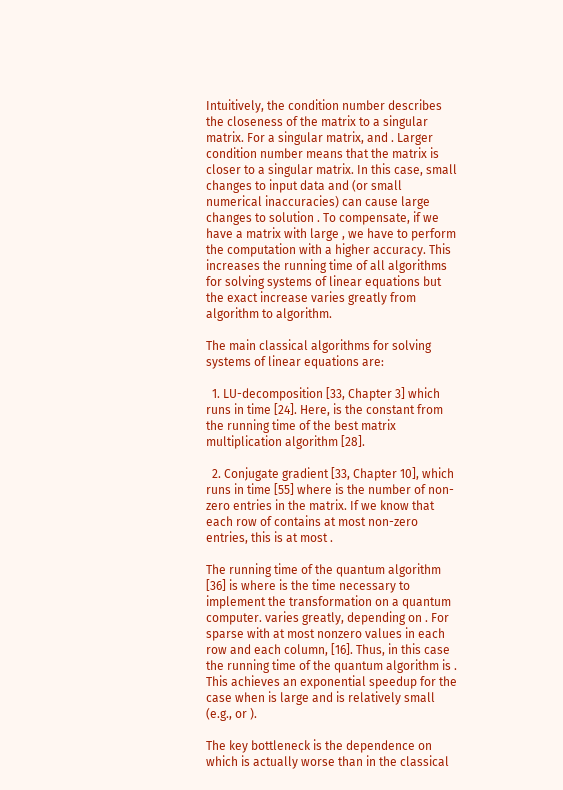Intuitively, the condition number describes the closeness of the matrix to a singular matrix. For a singular matrix, and . Larger condition number means that the matrix is closer to a singular matrix. In this case, small changes to input data and (or small numerical inaccuracies) can cause large changes to solution . To compensate, if we have a matrix with large , we have to perform the computation with a higher accuracy. This increases the running time of all algorithms for solving systems of linear equations but the exact increase varies greatly from algorithm to algorithm.

The main classical algorithms for solving systems of linear equations are:

  1. LU-decomposition [33, Chapter 3] which runs in time [24]. Here, is the constant from the running time of the best matrix multiplication algorithm [28].

  2. Conjugate gradient [33, Chapter 10], which runs in time [55] where is the number of non-zero entries in the matrix. If we know that each row of contains at most non-zero entries, this is at most .

The running time of the quantum algorithm [36] is where is the time necessary to implement the transformation on a quantum computer. varies greatly, depending on . For sparse with at most nonzero values in each row and each column, [16]. Thus, in this case the running time of the quantum algorithm is . This achieves an exponential speedup for the case when is large and is relatively small (e.g., or ).

The key bottleneck is the dependence on which is actually worse than in the classical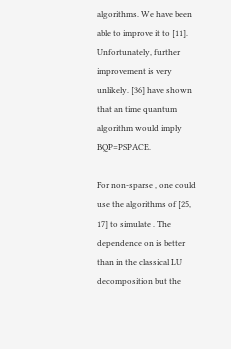algorithms. We have been able to improve it to [11]. Unfortunately, further improvement is very unlikely. [36] have shown that an time quantum algorithm would imply BQP=PSPACE.

For non-sparse , one could use the algorithms of [25, 17] to simulate . The dependence on is better than in the classical LU decomposition but the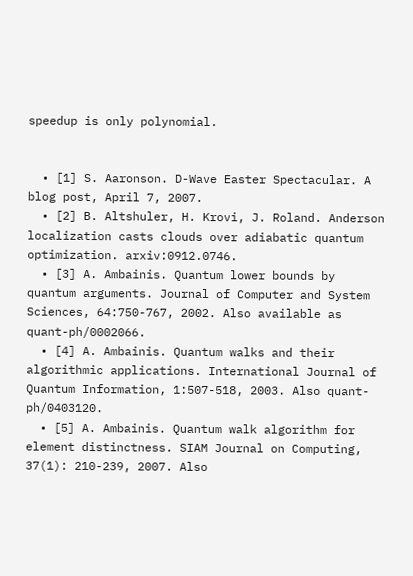speedup is only polynomial.


  • [1] S. Aaronson. D-Wave Easter Spectacular. A blog post, April 7, 2007.
  • [2] B. Altshuler, H. Krovi, J. Roland. Anderson localization casts clouds over adiabatic quantum optimization. arxiv:0912.0746.
  • [3] A. Ambainis. Quantum lower bounds by quantum arguments. Journal of Computer and System Sciences, 64:750-767, 2002. Also available as quant-ph/0002066.
  • [4] A. Ambainis. Quantum walks and their algorithmic applications. International Journal of Quantum Information, 1:507-518, 2003. Also quant-ph/0403120.
  • [5] A. Ambainis. Quantum walk algorithm for element distinctness. SIAM Journal on Computing, 37(1): 210-239, 2007. Also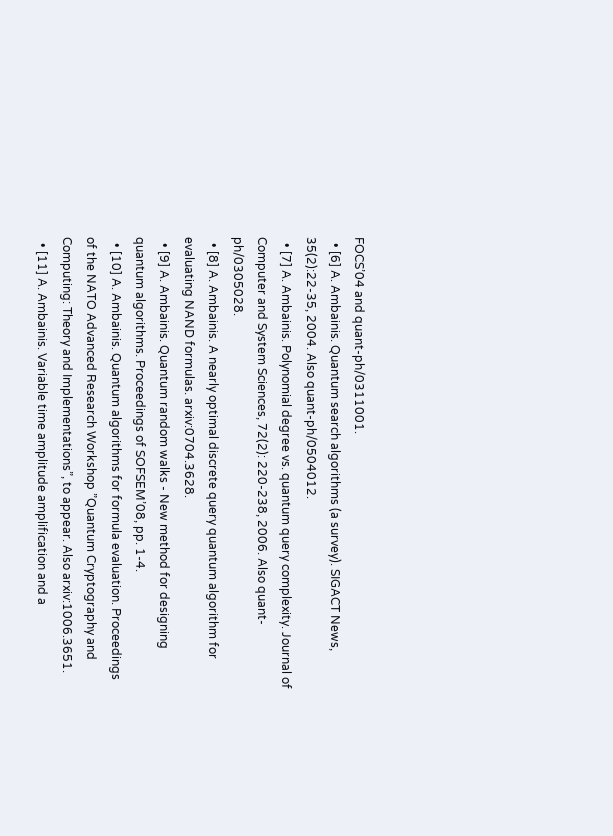FOCS’04 and quant-ph/0311001.
  • [6] A. Ambainis. Quantum search algorithms (a survey). SIGACT News, 35(2):22-35, 2004. Also quant-ph/0504012.
  • [7] A. Ambainis. Polynomial degree vs. quantum query complexity. Journal of Computer and System Sciences, 72(2): 220-238, 2006. Also quant-ph/0305028.
  • [8] A. Ambainis. A nearly optimal discrete query quantum algorithm for evaluating NAND formulas. arxiv:0704.3628.
  • [9] A. Ambainis. Quantum random walks - New method for designing quantum algorithms. Proceedings of SOFSEM’08, pp. 1-4.
  • [10] A. Ambainis. Quantum algorithms for formula evaluation. Proceedings of the NATO Advanced Research Workshop ”Quantum Cryptography and Computing: Theory and Implementations”, to appear. Also arxiv:1006.3651.
  • [11] A. Ambainis. Variable time amplitude amplification and a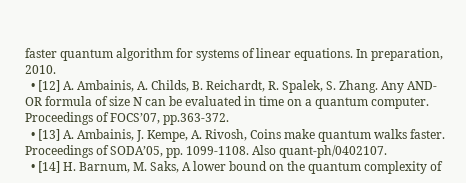faster quantum algorithm for systems of linear equations. In preparation, 2010.
  • [12] A. Ambainis, A. Childs, B. Reichardt, R. Spalek, S. Zhang. Any AND-OR formula of size N can be evaluated in time on a quantum computer. Proceedings of FOCS’07, pp.363-372.
  • [13] A. Ambainis, J. Kempe, A. Rivosh, Coins make quantum walks faster. Proceedings of SODA’05, pp. 1099-1108. Also quant-ph/0402107.
  • [14] H. Barnum, M. Saks, A lower bound on the quantum complexity of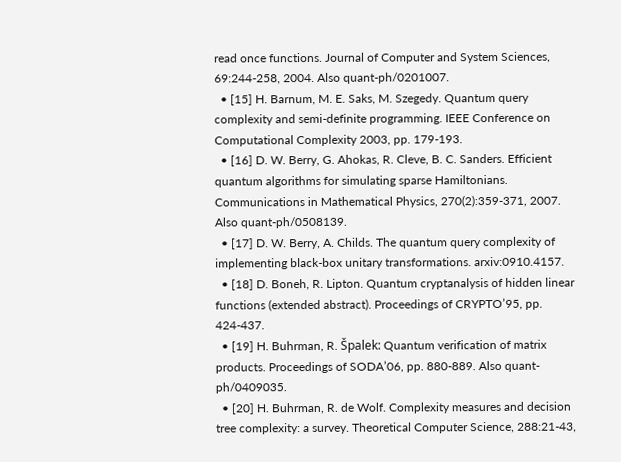read once functions. Journal of Computer and System Sciences, 69:244-258, 2004. Also quant-ph/0201007.
  • [15] H. Barnum, M. E. Saks, M. Szegedy. Quantum query complexity and semi-definite programming. IEEE Conference on Computational Complexity 2003, pp. 179-193.
  • [16] D. W. Berry, G. Ahokas, R. Cleve, B. C. Sanders. Efficient quantum algorithms for simulating sparse Hamiltonians. Communications in Mathematical Physics, 270(2):359-371, 2007. Also quant-ph/0508139.
  • [17] D. W. Berry, A. Childs. The quantum query complexity of implementing black-box unitary transformations. arxiv:0910.4157.
  • [18] D. Boneh, R. Lipton. Quantum cryptanalysis of hidden linear functions (extended abstract). Proceedings of CRYPTO’95, pp. 424-437.
  • [19] H. Buhrman, R. Špalek: Quantum verification of matrix products. Proceedings of SODA’06, pp. 880-889. Also quant-ph/0409035.
  • [20] H. Buhrman, R. de Wolf. Complexity measures and decision tree complexity: a survey. Theoretical Computer Science, 288:21-43,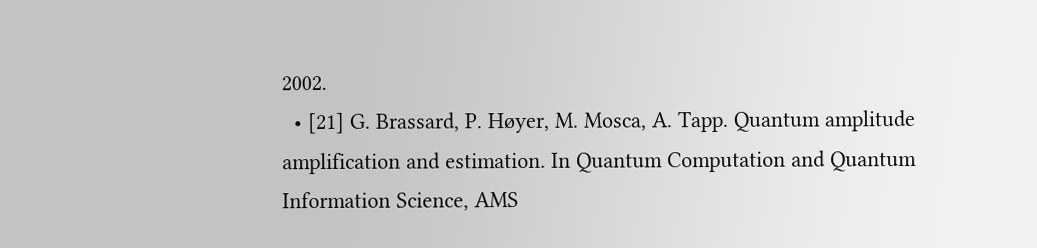2002.
  • [21] G. Brassard, P. Høyer, M. Mosca, A. Tapp. Quantum amplitude amplification and estimation. In Quantum Computation and Quantum Information Science, AMS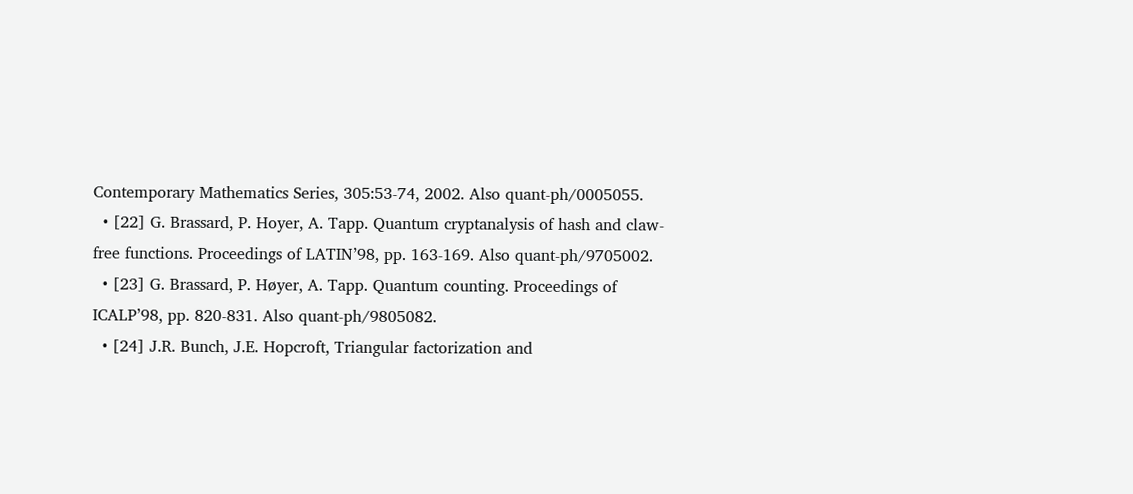Contemporary Mathematics Series, 305:53-74, 2002. Also quant-ph/0005055.
  • [22] G. Brassard, P. Hoyer, A. Tapp. Quantum cryptanalysis of hash and claw-free functions. Proceedings of LATIN’98, pp. 163-169. Also quant-ph/9705002.
  • [23] G. Brassard, P. Høyer, A. Tapp. Quantum counting. Proceedings of ICALP’98, pp. 820-831. Also quant-ph/9805082.
  • [24] J.R. Bunch, J.E. Hopcroft, Triangular factorization and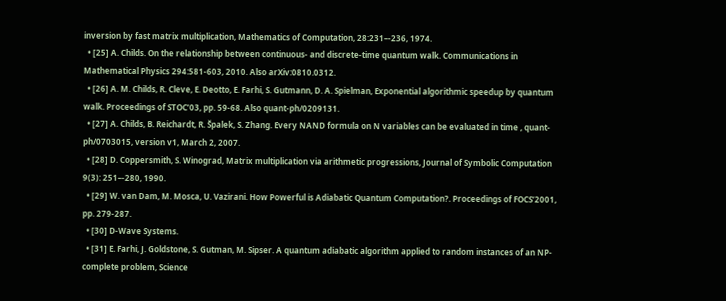inversion by fast matrix multiplication, Mathematics of Computation, 28:231–-236, 1974.
  • [25] A. Childs. On the relationship between continuous- and discrete-time quantum walk. Communications in Mathematical Physics 294:581-603, 2010. Also arXiv:0810.0312.
  • [26] A. M. Childs, R. Cleve, E. Deotto, E. Farhi, S. Gutmann, D. A. Spielman, Exponential algorithmic speedup by quantum walk. Proceedings of STOC’03, pp. 59-68. Also quant-ph/0209131.
  • [27] A. Childs, B. Reichardt, R. Špalek, S. Zhang. Every NAND formula on N variables can be evaluated in time , quant-ph/0703015, version v1, March 2, 2007.
  • [28] D. Coppersmith, S. Winograd, Matrix multiplication via arithmetic progressions, Journal of Symbolic Computation 9(3): 251–-280, 1990.
  • [29] W. van Dam, M. Mosca, U. Vazirani. How Powerful is Adiabatic Quantum Computation?. Proceedings of FOCS’2001, pp. 279-287.
  • [30] D-Wave Systems.
  • [31] E. Farhi, J. Goldstone, S. Gutman, M. Sipser. A quantum adiabatic algorithm applied to random instances of an NP-complete problem, Science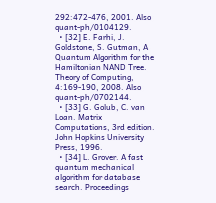292:472-476, 2001. Also quant-ph/0104129.
  • [32] E. Farhi, J. Goldstone, S. Gutman, A Quantum Algorithm for the Hamiltonian NAND Tree. Theory of Computing, 4:169-190, 2008. Also quant-ph/0702144.
  • [33] G. Golub, C. van Loan. Matrix Computations, 3rd edition. John Hopkins University Press, 1996.
  • [34] L. Grover. A fast quantum mechanical algorithm for database search. Proceedings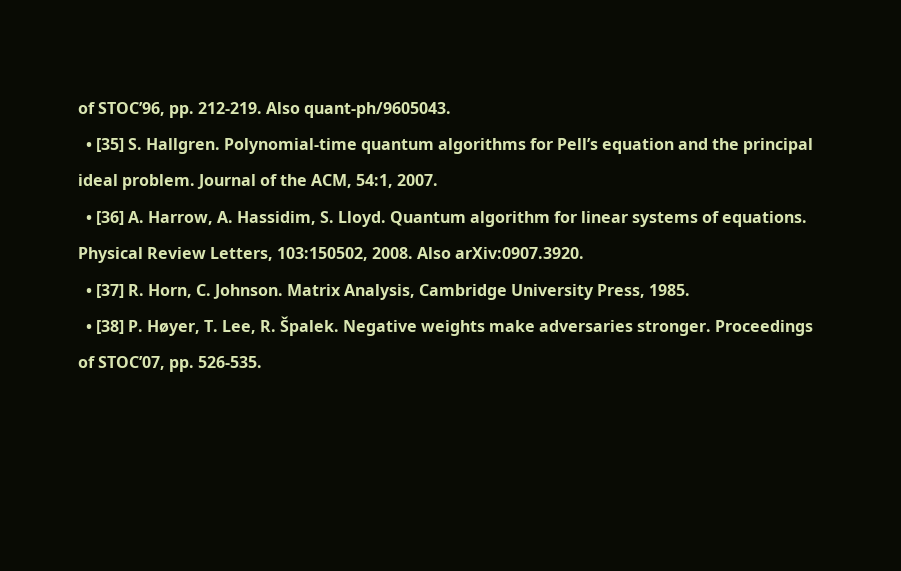of STOC’96, pp. 212-219. Also quant-ph/9605043.
  • [35] S. Hallgren. Polynomial-time quantum algorithms for Pell’s equation and the principal ideal problem. Journal of the ACM, 54:1, 2007.
  • [36] A. Harrow, A. Hassidim, S. Lloyd. Quantum algorithm for linear systems of equations. Physical Review Letters, 103:150502, 2008. Also arXiv:0907.3920.
  • [37] R. Horn, C. Johnson. Matrix Analysis, Cambridge University Press, 1985.
  • [38] P. Høyer, T. Lee, R. Špalek. Negative weights make adversaries stronger. Proceedings of STOC’07, pp. 526-535.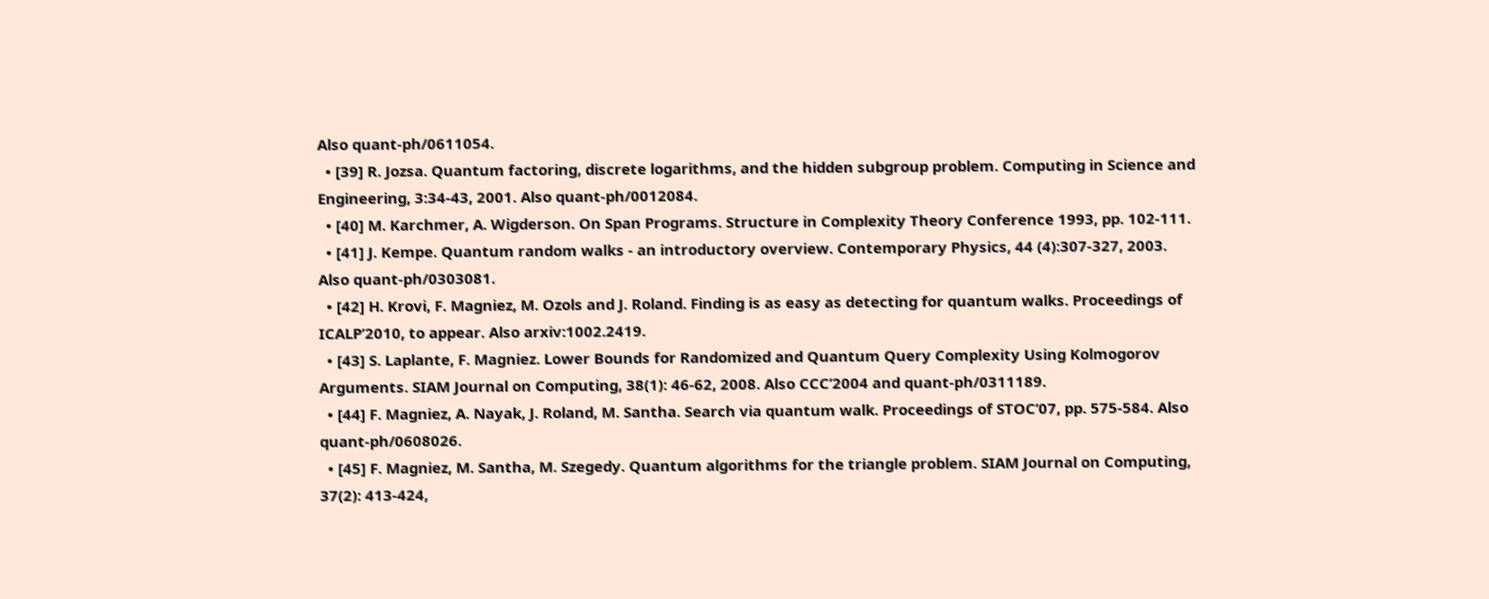Also quant-ph/0611054.
  • [39] R. Jozsa. Quantum factoring, discrete logarithms, and the hidden subgroup problem. Computing in Science and Engineering, 3:34-43, 2001. Also quant-ph/0012084.
  • [40] M. Karchmer, A. Wigderson. On Span Programs. Structure in Complexity Theory Conference 1993, pp. 102-111.
  • [41] J. Kempe. Quantum random walks - an introductory overview. Contemporary Physics, 44 (4):307-327, 2003. Also quant-ph/0303081.
  • [42] H. Krovi, F. Magniez, M. Ozols and J. Roland. Finding is as easy as detecting for quantum walks. Proceedings of ICALP’2010, to appear. Also arxiv:1002.2419.
  • [43] S. Laplante, F. Magniez. Lower Bounds for Randomized and Quantum Query Complexity Using Kolmogorov Arguments. SIAM Journal on Computing, 38(1): 46-62, 2008. Also CCC’2004 and quant-ph/0311189.
  • [44] F. Magniez, A. Nayak, J. Roland, M. Santha. Search via quantum walk. Proceedings of STOC’07, pp. 575-584. Also quant-ph/0608026.
  • [45] F. Magniez, M. Santha, M. Szegedy. Quantum algorithms for the triangle problem. SIAM Journal on Computing, 37(2): 413-424,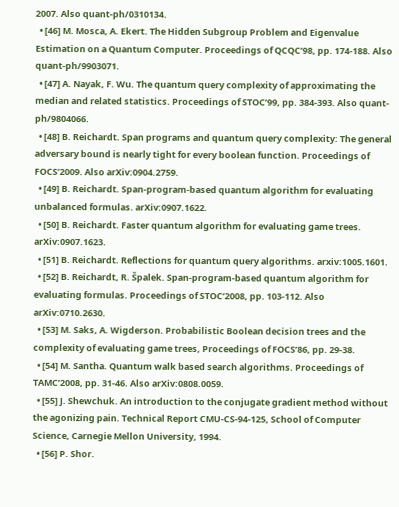2007. Also quant-ph/0310134.
  • [46] M. Mosca, A. Ekert. The Hidden Subgroup Problem and Eigenvalue Estimation on a Quantum Computer. Proceedings of QCQC’98, pp. 174-188. Also quant-ph/9903071.
  • [47] A. Nayak, F. Wu. The quantum query complexity of approximating the median and related statistics. Proceedings of STOC’99, pp. 384-393. Also quant-ph/9804066.
  • [48] B. Reichardt. Span programs and quantum query complexity: The general adversary bound is nearly tight for every boolean function. Proceedings of FOCS’2009. Also arXiv:0904.2759.
  • [49] B. Reichardt. Span-program-based quantum algorithm for evaluating unbalanced formulas. arXiv:0907.1622.
  • [50] B. Reichardt. Faster quantum algorithm for evaluating game trees. arXiv:0907.1623.
  • [51] B. Reichardt. Reflections for quantum query algorithms. arxiv:1005.1601.
  • [52] B. Reichardt, R. Špalek. Span-program-based quantum algorithm for evaluating formulas. Proceedings of STOC’2008, pp. 103-112. Also arXiv:0710.2630.
  • [53] M. Saks, A. Wigderson. Probabilistic Boolean decision trees and the complexity of evaluating game trees, Proceedings of FOCS’86, pp. 29-38.
  • [54] M. Santha. Quantum walk based search algorithms. Proceedings of TAMC’2008, pp. 31-46. Also arXiv:0808.0059.
  • [55] J. Shewchuk. An introduction to the conjugate gradient method without the agonizing pain. Technical Report CMU-CS-94-125, School of Computer Science, Carnegie Mellon University, 1994.
  • [56] P. Shor.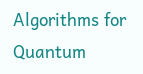Algorithms for Quantum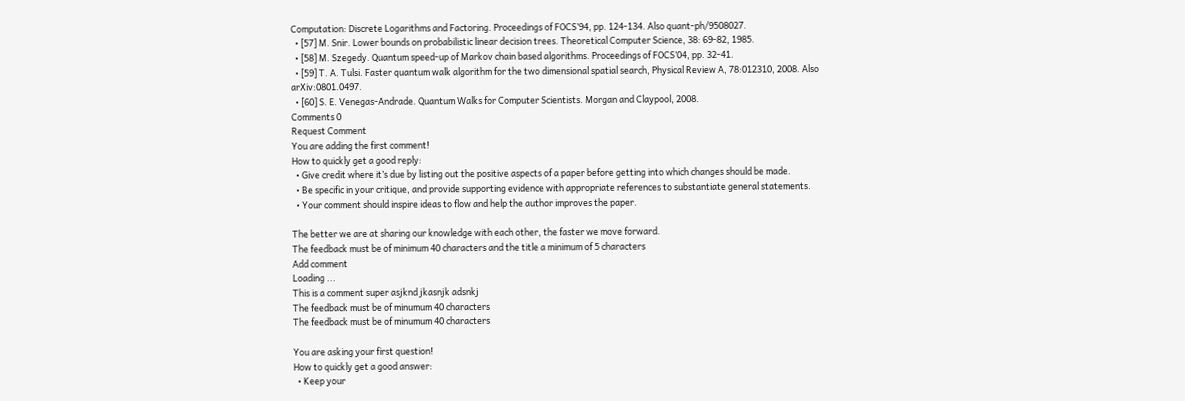Computation: Discrete Logarithms and Factoring. Proceedings of FOCS’94, pp. 124-134. Also quant-ph/9508027.
  • [57] M. Snir. Lower bounds on probabilistic linear decision trees. Theoretical Computer Science, 38: 69-82, 1985.
  • [58] M. Szegedy. Quantum speed-up of Markov chain based algorithms. Proceedings of FOCS’04, pp. 32-41.
  • [59] T. A. Tulsi. Faster quantum walk algorithm for the two dimensional spatial search, Physical Review A, 78:012310, 2008. Also arXiv:0801.0497.
  • [60] S. E. Venegas-Andrade. Quantum Walks for Computer Scientists. Morgan and Claypool, 2008.
Comments 0
Request Comment
You are adding the first comment!
How to quickly get a good reply:
  • Give credit where it’s due by listing out the positive aspects of a paper before getting into which changes should be made.
  • Be specific in your critique, and provide supporting evidence with appropriate references to substantiate general statements.
  • Your comment should inspire ideas to flow and help the author improves the paper.

The better we are at sharing our knowledge with each other, the faster we move forward.
The feedback must be of minimum 40 characters and the title a minimum of 5 characters
Add comment
Loading ...
This is a comment super asjknd jkasnjk adsnkj
The feedback must be of minumum 40 characters
The feedback must be of minumum 40 characters

You are asking your first question!
How to quickly get a good answer:
  • Keep your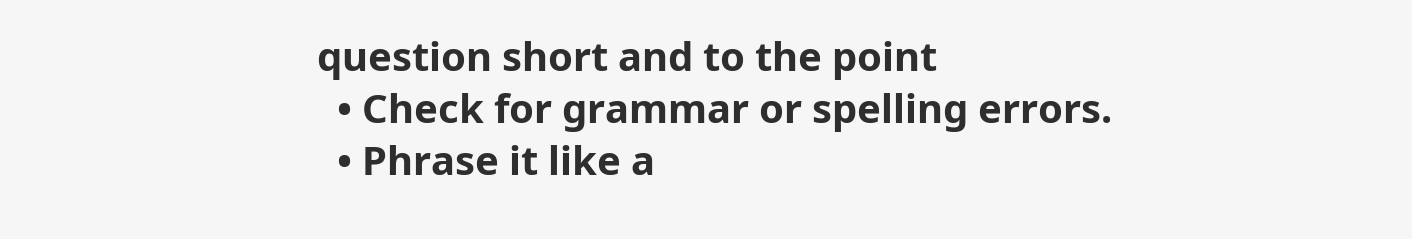question short and to the point
  • Check for grammar or spelling errors.
  • Phrase it like a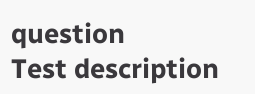question
Test description